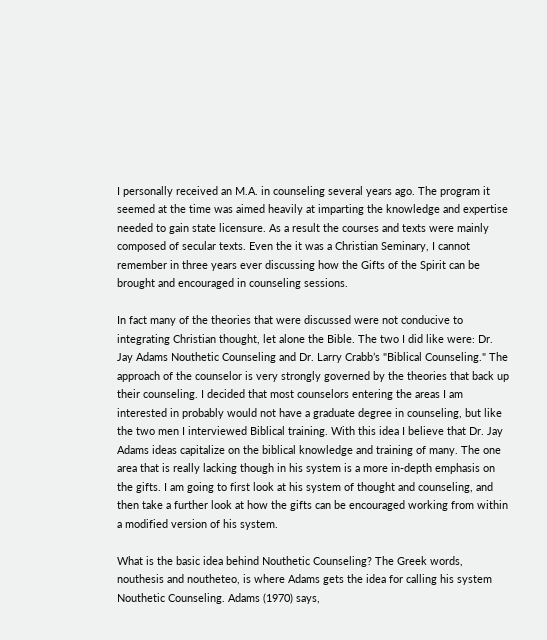I personally received an M.A. in counseling several years ago. The program it seemed at the time was aimed heavily at imparting the knowledge and expertise needed to gain state licensure. As a result the courses and texts were mainly composed of secular texts. Even the it was a Christian Seminary, I cannot remember in three years ever discussing how the Gifts of the Spirit can be brought and encouraged in counseling sessions.

In fact many of the theories that were discussed were not conducive to integrating Christian thought, let alone the Bible. The two I did like were: Dr. Jay Adams Nouthetic Counseling and Dr. Larry Crabb’s "Biblical Counseling." The approach of the counselor is very strongly governed by the theories that back up their counseling. I decided that most counselors entering the areas I am interested in probably would not have a graduate degree in counseling, but like the two men I interviewed Biblical training. With this idea I believe that Dr. Jay Adams ideas capitalize on the biblical knowledge and training of many. The one area that is really lacking though in his system is a more in-depth emphasis on the gifts. I am going to first look at his system of thought and counseling, and then take a further look at how the gifts can be encouraged working from within a modified version of his system.

What is the basic idea behind Nouthetic Counseling? The Greek words, nouthesis and noutheteo, is where Adams gets the idea for calling his system Nouthetic Counseling. Adams (1970) says,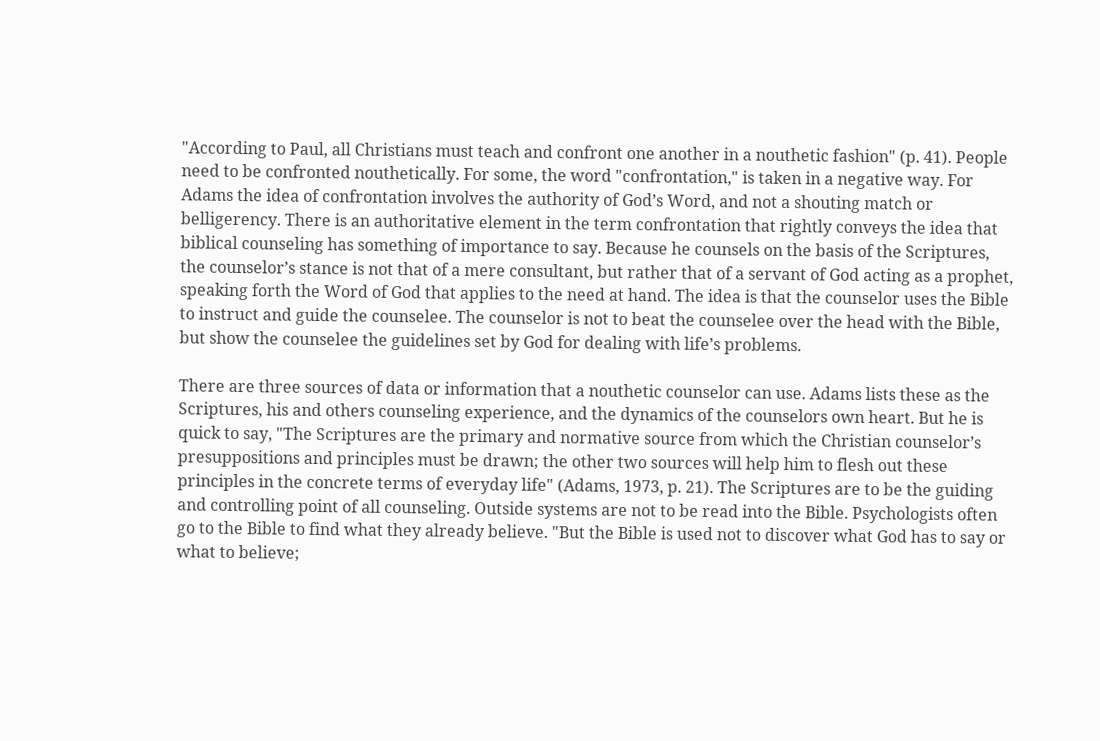"According to Paul, all Christians must teach and confront one another in a nouthetic fashion" (p. 41). People need to be confronted nouthetically. For some, the word "confrontation," is taken in a negative way. For Adams the idea of confrontation involves the authority of God’s Word, and not a shouting match or belligerency. There is an authoritative element in the term confrontation that rightly conveys the idea that biblical counseling has something of importance to say. Because he counsels on the basis of the Scriptures, the counselor’s stance is not that of a mere consultant, but rather that of a servant of God acting as a prophet, speaking forth the Word of God that applies to the need at hand. The idea is that the counselor uses the Bible to instruct and guide the counselee. The counselor is not to beat the counselee over the head with the Bible, but show the counselee the guidelines set by God for dealing with life’s problems.

There are three sources of data or information that a nouthetic counselor can use. Adams lists these as the Scriptures, his and others counseling experience, and the dynamics of the counselors own heart. But he is quick to say, "The Scriptures are the primary and normative source from which the Christian counselor’s presuppositions and principles must be drawn; the other two sources will help him to flesh out these principles in the concrete terms of everyday life" (Adams, 1973, p. 21). The Scriptures are to be the guiding and controlling point of all counseling. Outside systems are not to be read into the Bible. Psychologists often go to the Bible to find what they already believe. "But the Bible is used not to discover what God has to say or what to believe;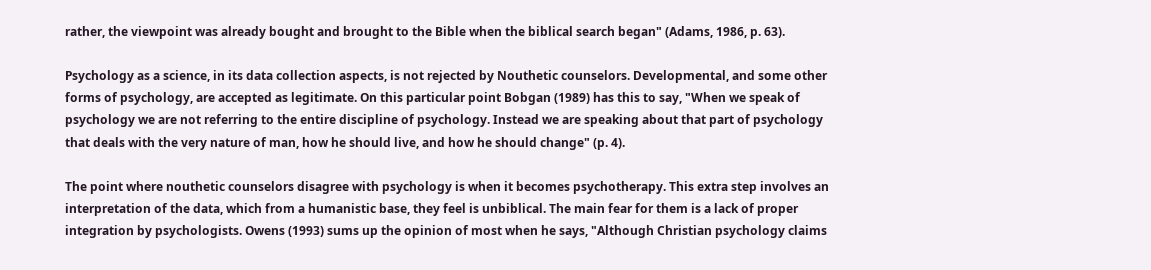rather, the viewpoint was already bought and brought to the Bible when the biblical search began" (Adams, 1986, p. 63).

Psychology as a science, in its data collection aspects, is not rejected by Nouthetic counselors. Developmental, and some other forms of psychology, are accepted as legitimate. On this particular point Bobgan (1989) has this to say, "When we speak of psychology we are not referring to the entire discipline of psychology. Instead we are speaking about that part of psychology that deals with the very nature of man, how he should live, and how he should change" (p. 4).

The point where nouthetic counselors disagree with psychology is when it becomes psychotherapy. This extra step involves an interpretation of the data, which from a humanistic base, they feel is unbiblical. The main fear for them is a lack of proper integration by psychologists. Owens (1993) sums up the opinion of most when he says, "Although Christian psychology claims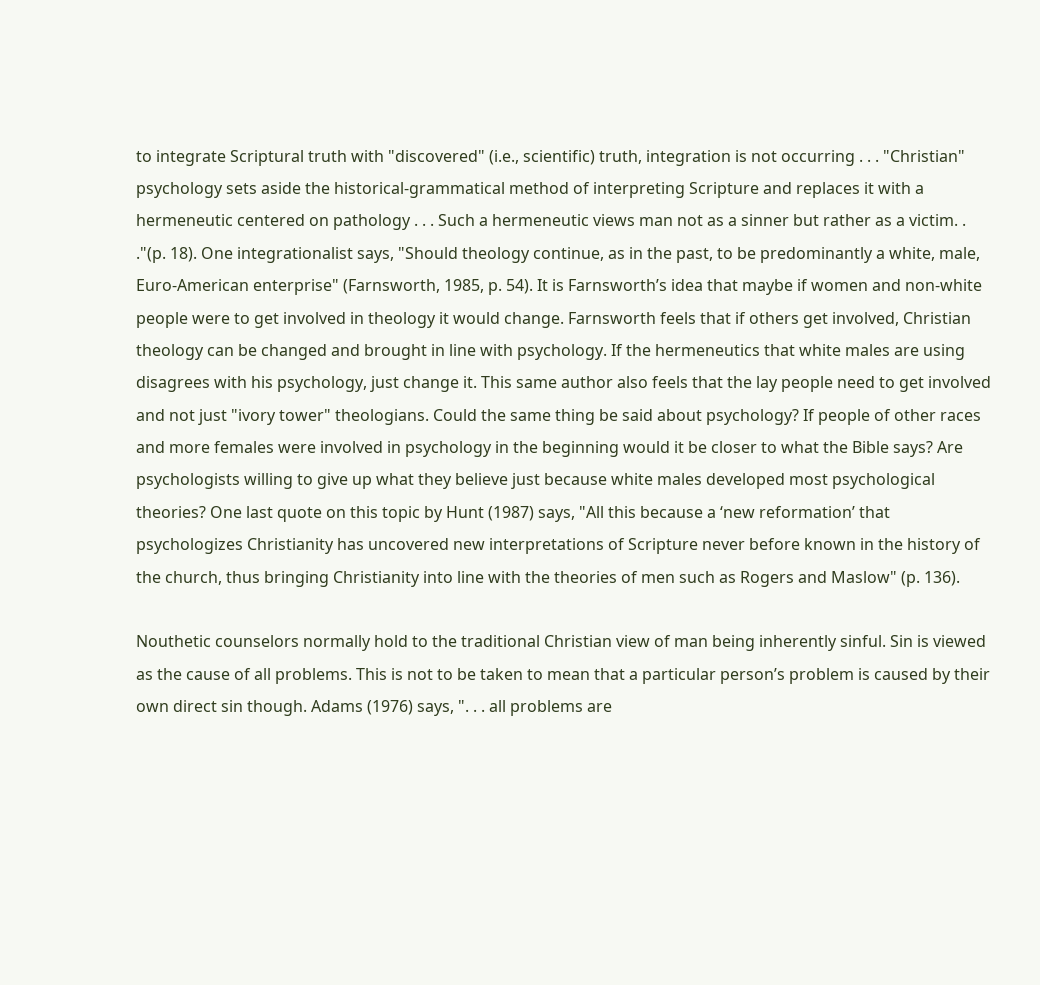to integrate Scriptural truth with "discovered" (i.e., scientific) truth, integration is not occurring . . . "Christian" psychology sets aside the historical-grammatical method of interpreting Scripture and replaces it with a hermeneutic centered on pathology . . . Such a hermeneutic views man not as a sinner but rather as a victim. . ."(p. 18). One integrationalist says, "Should theology continue, as in the past, to be predominantly a white, male, Euro-American enterprise" (Farnsworth, 1985, p. 54). It is Farnsworth’s idea that maybe if women and non-white people were to get involved in theology it would change. Farnsworth feels that if others get involved, Christian theology can be changed and brought in line with psychology. If the hermeneutics that white males are using disagrees with his psychology, just change it. This same author also feels that the lay people need to get involved and not just "ivory tower" theologians. Could the same thing be said about psychology? If people of other races and more females were involved in psychology in the beginning would it be closer to what the Bible says? Are psychologists willing to give up what they believe just because white males developed most psychological theories? One last quote on this topic by Hunt (1987) says, "All this because a ‘new reformation’ that psychologizes Christianity has uncovered new interpretations of Scripture never before known in the history of the church, thus bringing Christianity into line with the theories of men such as Rogers and Maslow" (p. 136).

Nouthetic counselors normally hold to the traditional Christian view of man being inherently sinful. Sin is viewed as the cause of all problems. This is not to be taken to mean that a particular person’s problem is caused by their own direct sin though. Adams (1976) says, ". . . all problems are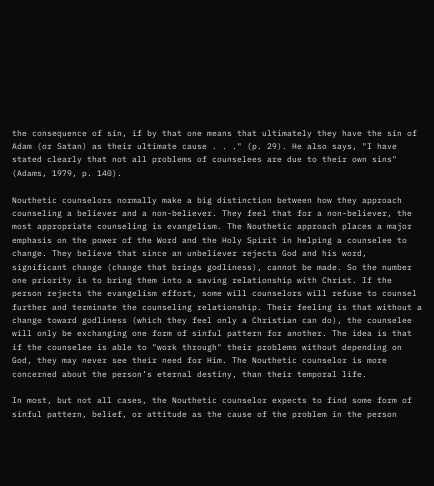the consequence of sin, if by that one means that ultimately they have the sin of Adam (or Satan) as their ultimate cause . . ." (p. 29). He also says, "I have stated clearly that not all problems of counselees are due to their own sins" (Adams, 1979, p. 140).

Nouthetic counselors normally make a big distinction between how they approach counseling a believer and a non-believer. They feel that for a non-believer, the most appropriate counseling is evangelism. The Nouthetic approach places a major emphasis on the power of the Word and the Holy Spirit in helping a counselee to change. They believe that since an unbeliever rejects God and his word, significant change (change that brings godliness), cannot be made. So the number one priority is to bring them into a saving relationship with Christ. If the person rejects the evangelism effort, some will counselors will refuse to counsel further and terminate the counseling relationship. Their feeling is that without a change toward godliness (which they feel only a Christian can do), the counselee will only be exchanging one form of sinful pattern for another. The idea is that if the counselee is able to "work through" their problems without depending on God, they may never see their need for Him. The Nouthetic counselor is more concerned about the person’s eternal destiny, than their temporal life.

In most, but not all cases, the Nouthetic counselor expects to find some form of sinful pattern, belief, or attitude as the cause of the problem in the person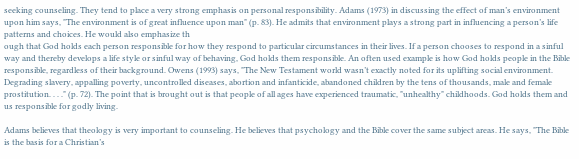seeking counseling. They tend to place a very strong emphasis on personal responsibility. Adams (1973) in discussing the effect of man’s environment upon him says, "The environment is of great influence upon man" (p. 83). He admits that environment plays a strong part in influencing a person’s life patterns and choices. He would also emphasize th
ough that God holds each person responsible for how they respond to particular circumstances in their lives. If a person chooses to respond in a sinful way and thereby develops a life style or sinful way of behaving, God holds them responsible. An often used example is how God holds people in the Bible responsible, regardless of their background. Owens (1993) says, "The New Testament world wasn’t exactly noted for its uplifting social environment. Degrading slavery, appalling poverty, uncontrolled diseases, abortion and infanticide, abandoned children by the tens of thousands, male and female prostitution. . . ." (p. 72). The point that is brought out is that people of all ages have experienced traumatic, "unhealthy" childhoods. God holds them and us responsible for godly living.

Adams believes that theology is very important to counseling. He believes that psychology and the Bible cover the same subject areas. He says, "The Bible is the basis for a Christian’s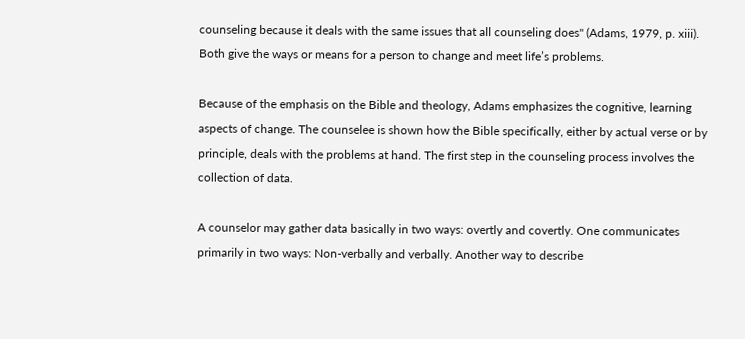counseling because it deals with the same issues that all counseling does" (Adams, 1979, p. xiii). Both give the ways or means for a person to change and meet life’s problems.

Because of the emphasis on the Bible and theology, Adams emphasizes the cognitive, learning aspects of change. The counselee is shown how the Bible specifically, either by actual verse or by principle, deals with the problems at hand. The first step in the counseling process involves the collection of data.

A counselor may gather data basically in two ways: overtly and covertly. One communicates primarily in two ways: Non-verbally and verbally. Another way to describe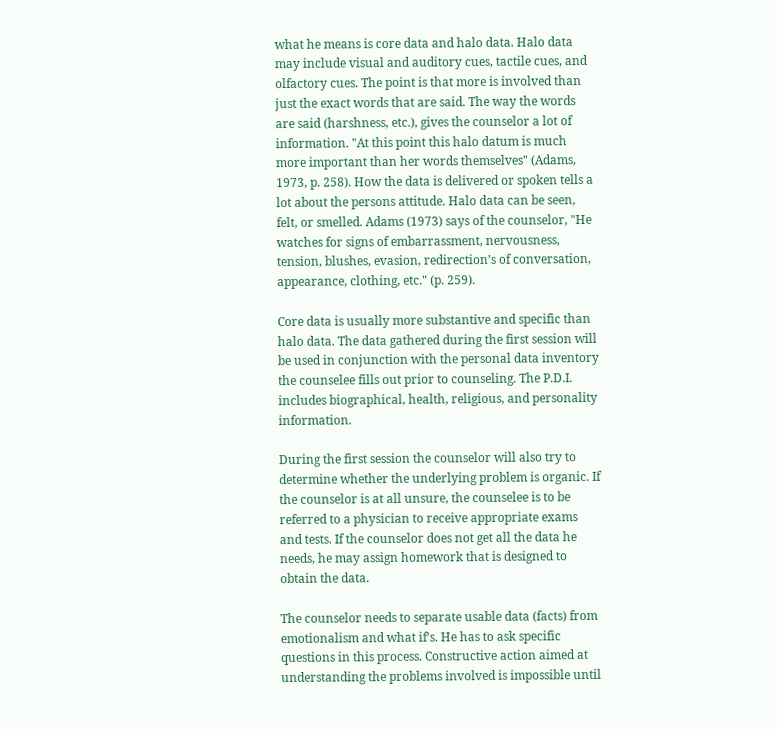what he means is core data and halo data. Halo data may include visual and auditory cues, tactile cues, and olfactory cues. The point is that more is involved than just the exact words that are said. The way the words are said (harshness, etc.), gives the counselor a lot of information. "At this point this halo datum is much more important than her words themselves" (Adams, 1973, p. 258). How the data is delivered or spoken tells a lot about the persons attitude. Halo data can be seen, felt, or smelled. Adams (1973) says of the counselor, "He watches for signs of embarrassment, nervousness, tension, blushes, evasion, redirection’s of conversation, appearance, clothing, etc." (p. 259).

Core data is usually more substantive and specific than halo data. The data gathered during the first session will be used in conjunction with the personal data inventory the counselee fills out prior to counseling. The P.D.I. includes biographical, health, religious, and personality information.

During the first session the counselor will also try to determine whether the underlying problem is organic. If the counselor is at all unsure, the counselee is to be referred to a physician to receive appropriate exams and tests. If the counselor does not get all the data he needs, he may assign homework that is designed to obtain the data.

The counselor needs to separate usable data (facts) from emotionalism and what if’s. He has to ask specific questions in this process. Constructive action aimed at understanding the problems involved is impossible until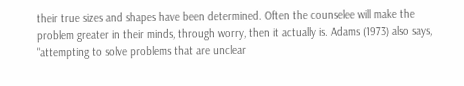their true sizes and shapes have been determined. Often the counselee will make the problem greater in their minds, through worry, then it actually is. Adams (1973) also says, "attempting to solve problems that are unclear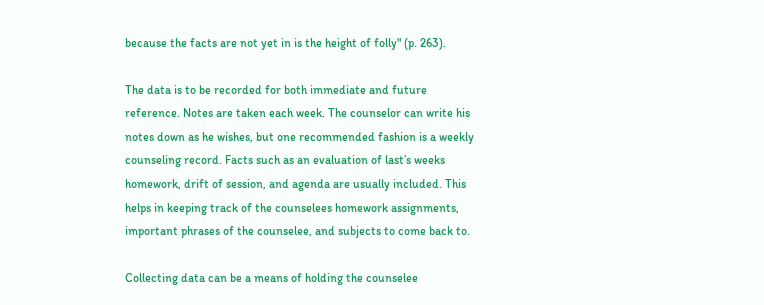because the facts are not yet in is the height of folly" (p. 263).

The data is to be recorded for both immediate and future reference. Notes are taken each week. The counselor can write his notes down as he wishes, but one recommended fashion is a weekly counseling record. Facts such as an evaluation of last’s weeks homework, drift of session, and agenda are usually included. This helps in keeping track of the counselees homework assignments, important phrases of the counselee, and subjects to come back to.

Collecting data can be a means of holding the counselee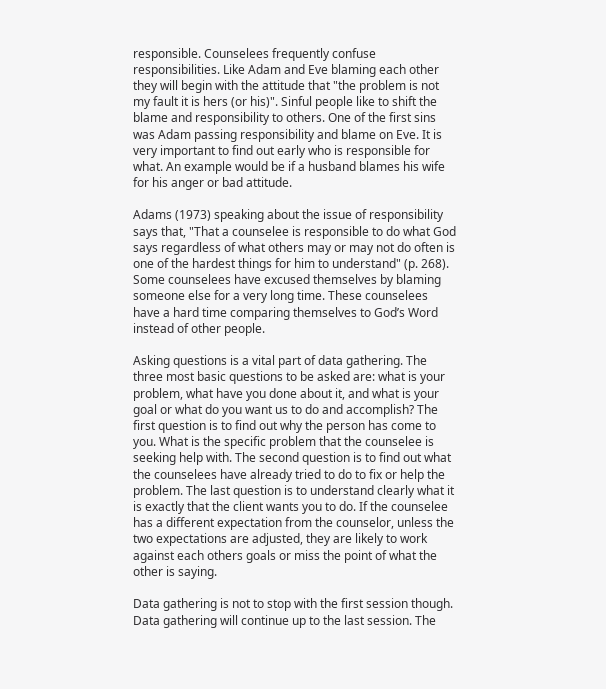responsible. Counselees frequently confuse responsibilities. Like Adam and Eve blaming each other they will begin with the attitude that "the problem is not my fault it is hers (or his)". Sinful people like to shift the blame and responsibility to others. One of the first sins was Adam passing responsibility and blame on Eve. It is very important to find out early who is responsible for what. An example would be if a husband blames his wife for his anger or bad attitude.

Adams (1973) speaking about the issue of responsibility says that, "That a counselee is responsible to do what God says regardless of what others may or may not do often is one of the hardest things for him to understand" (p. 268). Some counselees have excused themselves by blaming someone else for a very long time. These counselees have a hard time comparing themselves to God’s Word instead of other people.

Asking questions is a vital part of data gathering. The three most basic questions to be asked are: what is your problem, what have you done about it, and what is your goal or what do you want us to do and accomplish? The first question is to find out why the person has come to you. What is the specific problem that the counselee is seeking help with. The second question is to find out what the counselees have already tried to do to fix or help the problem. The last question is to understand clearly what it is exactly that the client wants you to do. If the counselee has a different expectation from the counselor, unless the two expectations are adjusted, they are likely to work against each others goals or miss the point of what the other is saying.

Data gathering is not to stop with the first session though. Data gathering will continue up to the last session. The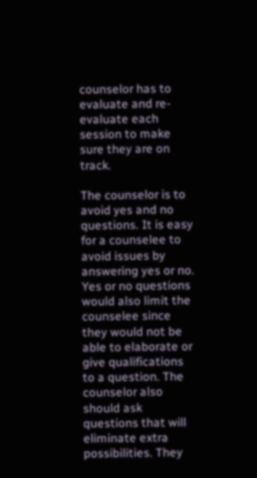counselor has to evaluate and re-evaluate each session to make sure they are on track.

The counselor is to avoid yes and no questions. It is easy for a counselee to avoid issues by answering yes or no. Yes or no questions would also limit the counselee since they would not be able to elaborate or give qualifications to a question. The counselor also should ask questions that will eliminate extra possibilities. They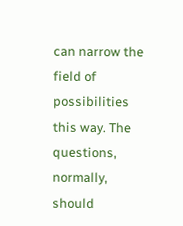can narrow the field of possibilities this way. The questions, normally, should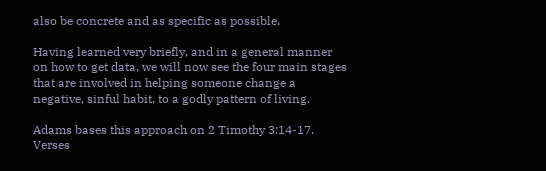also be concrete and as specific as possible.

Having learned very briefly, and in a general manner on how to get data, we will now see the four main stages that are involved in helping someone change a negative, sinful habit, to a godly pattern of living.

Adams bases this approach on 2 Timothy 3:14-17. Verses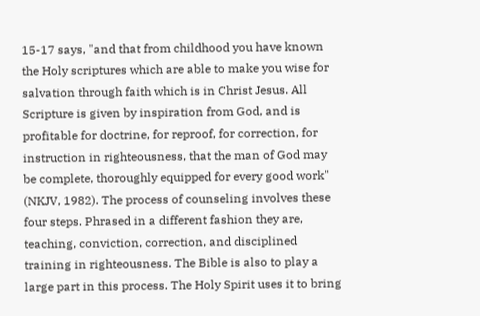15-17 says, "and that from childhood you have known the Holy scriptures which are able to make you wise for salvation through faith which is in Christ Jesus. All Scripture is given by inspiration from God, and is profitable for doctrine, for reproof, for correction, for instruction in righteousness, that the man of God may be complete, thoroughly equipped for every good work" (NKJV, 1982). The process of counseling involves these four steps. Phrased in a different fashion they are, teaching, conviction, correction, and disciplined training in righteousness. The Bible is also to play a large part in this process. The Holy Spirit uses it to bring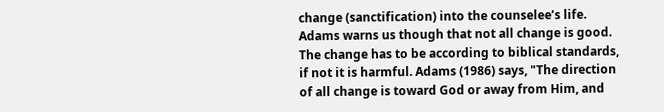change (sanctification) into the counselee’s life. Adams warns us though that not all change is good. The change has to be according to biblical standards, if not it is harmful. Adams (1986) says, "The direction of all change is toward God or away from Him, and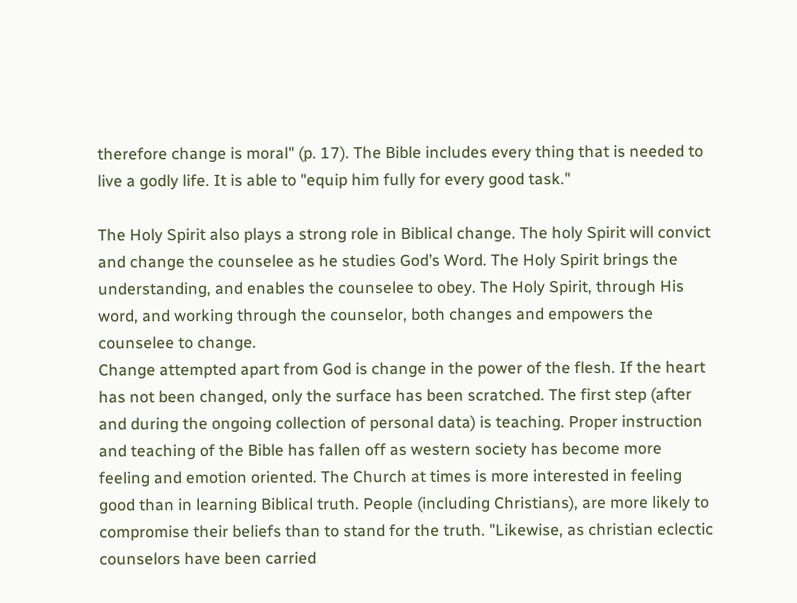therefore change is moral" (p. 17). The Bible includes every thing that is needed to live a godly life. It is able to "equip him fully for every good task."

The Holy Spirit also plays a strong role in Biblical change. The holy Spirit will convict and change the counselee as he studies God’s Word. The Holy Spirit brings the understanding, and enables the counselee to obey. The Holy Spirit, through His word, and working through the counselor, both changes and empowers the counselee to change.
Change attempted apart from God is change in the power of the flesh. If the heart has not been changed, only the surface has been scratched. The first step (after and during the ongoing collection of personal data) is teaching. Proper instruction and teaching of the Bible has fallen off as western society has become more feeling and emotion oriented. The Church at times is more interested in feeling good than in learning Biblical truth. People (including Christians), are more likely to compromise their beliefs than to stand for the truth. "Likewise, as christian eclectic counselors have been carried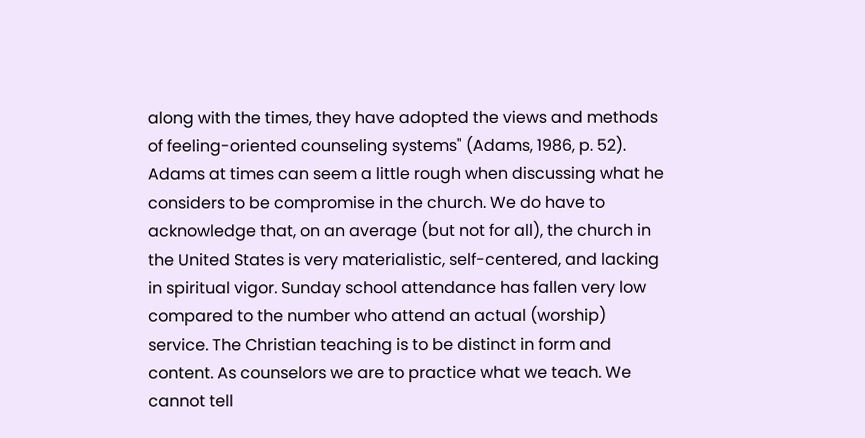along with the times, they have adopted the views and methods of feeling-oriented counseling systems" (Adams, 1986, p. 52). Adams at times can seem a little rough when discussing what he considers to be compromise in the church. We do have to acknowledge that, on an average (but not for all), the church in the United States is very materialistic, self-centered, and lacking in spiritual vigor. Sunday school attendance has fallen very low compared to the number who attend an actual (worship) service. The Christian teaching is to be distinct in form and content. As counselors we are to practice what we teach. We cannot tell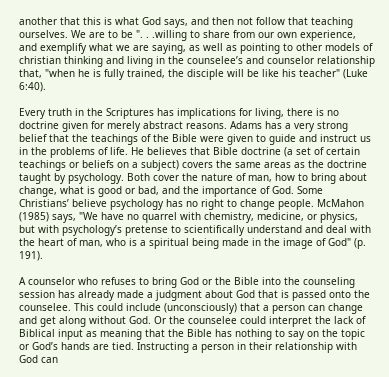another that this is what God says, and then not follow that teaching ourselves. We are to be ". . .willing to share from our own experience, and exemplify what we are saying, as well as pointing to other models of christian thinking and living in the counselee’s and counselor relationship that, "when he is fully trained, the disciple will be like his teacher" (Luke 6:40).

Every truth in the Scriptures has implications for living, there is no doctrine given for merely abstract reasons. Adams has a very strong belief that the teachings of the Bible were given to guide and instruct us in the problems of life. He believes that Bible doctrine (a set of certain teachings or beliefs on a subject) covers the same areas as the doctrine taught by psychology. Both cover the nature of man, how to bring about change, what is good or bad, and the importance of God. Some Christians’ believe psychology has no right to change people. McMahon (1985) says, "We have no quarrel with chemistry, medicine, or physics, but with psychology’s pretense to scientifically understand and deal with the heart of man, who is a spiritual being made in the image of God" (p. 191).

A counselor who refuses to bring God or the Bible into the counseling session has already made a judgment about God that is passed onto the counselee. This could include (unconsciously) that a person can change and get along without God. Or the counselee could interpret the lack of Biblical input as meaning that the Bible has nothing to say on the topic or God’s hands are tied. Instructing a person in their relationship with God can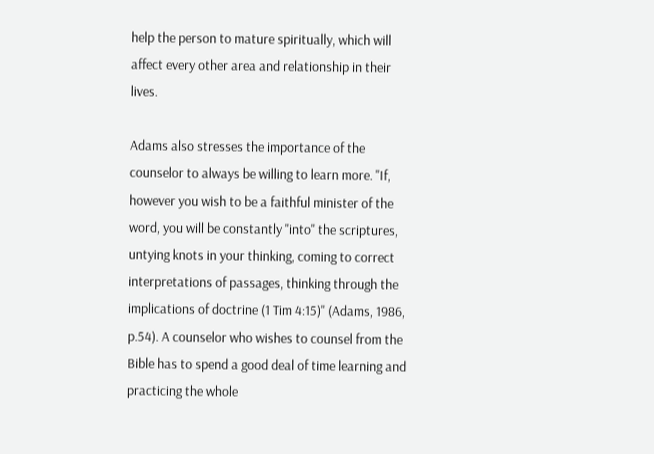help the person to mature spiritually, which will affect every other area and relationship in their lives.

Adams also stresses the importance of the counselor to always be willing to learn more. "If, however you wish to be a faithful minister of the word, you will be constantly "into" the scriptures, untying knots in your thinking, coming to correct interpretations of passages, thinking through the implications of doctrine (1 Tim 4:15)" (Adams, 1986, p.54). A counselor who wishes to counsel from the Bible has to spend a good deal of time learning and practicing the whole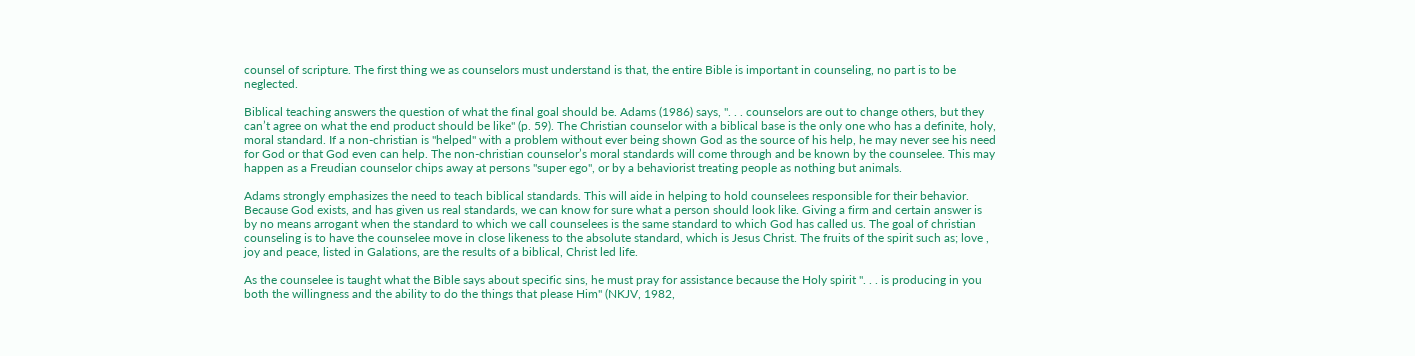counsel of scripture. The first thing we as counselors must understand is that, the entire Bible is important in counseling, no part is to be neglected.

Biblical teaching answers the question of what the final goal should be. Adams (1986) says, ". . . counselors are out to change others, but they can’t agree on what the end product should be like" (p. 59). The Christian counselor with a biblical base is the only one who has a definite, holy, moral standard. If a non-christian is "helped" with a problem without ever being shown God as the source of his help, he may never see his need for God or that God even can help. The non-christian counselor’s moral standards will come through and be known by the counselee. This may happen as a Freudian counselor chips away at persons "super ego", or by a behaviorist treating people as nothing but animals.

Adams strongly emphasizes the need to teach biblical standards. This will aide in helping to hold counselees responsible for their behavior. Because God exists, and has given us real standards, we can know for sure what a person should look like. Giving a firm and certain answer is by no means arrogant when the standard to which we call counselees is the same standard to which God has called us. The goal of christian counseling is to have the counselee move in close likeness to the absolute standard, which is Jesus Christ. The fruits of the spirit such as; love , joy and peace, listed in Galations, are the results of a biblical, Christ led life.

As the counselee is taught what the Bible says about specific sins, he must pray for assistance because the Holy spirit ". . . is producing in you both the willingness and the ability to do the things that please Him" (NKJV, 1982,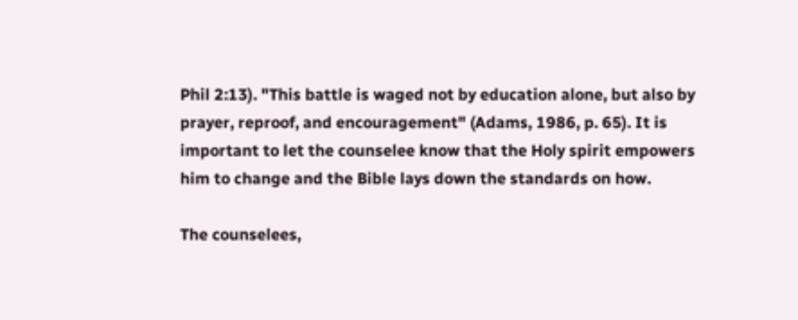Phil 2:13). "This battle is waged not by education alone, but also by prayer, reproof, and encouragement" (Adams, 1986, p. 65). It is important to let the counselee know that the Holy spirit empowers him to change and the Bible lays down the standards on how.

The counselees,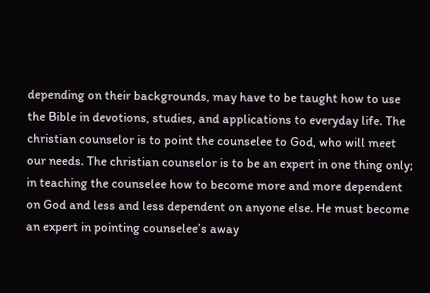depending on their backgrounds, may have to be taught how to use the Bible in devotions, studies, and applications to everyday life. The christian counselor is to point the counselee to God, who will meet our needs. The christian counselor is to be an expert in one thing only; in teaching the counselee how to become more and more dependent on God and less and less dependent on anyone else. He must become an expert in pointing counselee’s away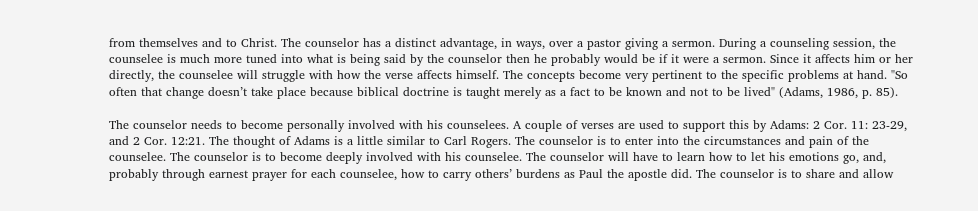from themselves and to Christ. The counselor has a distinct advantage, in ways, over a pastor giving a sermon. During a counseling session, the counselee is much more tuned into what is being said by the counselor then he probably would be if it were a sermon. Since it affects him or her directly, the counselee will struggle with how the verse affects himself. The concepts become very pertinent to the specific problems at hand. "So often that change doesn’t take place because biblical doctrine is taught merely as a fact to be known and not to be lived" (Adams, 1986, p. 85).

The counselor needs to become personally involved with his counselees. A couple of verses are used to support this by Adams: 2 Cor. 11: 23-29, and 2 Cor. 12:21. The thought of Adams is a little similar to Carl Rogers. The counselor is to enter into the circumstances and pain of the counselee. The counselor is to become deeply involved with his counselee. The counselor will have to learn how to let his emotions go, and, probably through earnest prayer for each counselee, how to carry others’ burdens as Paul the apostle did. The counselor is to share and allow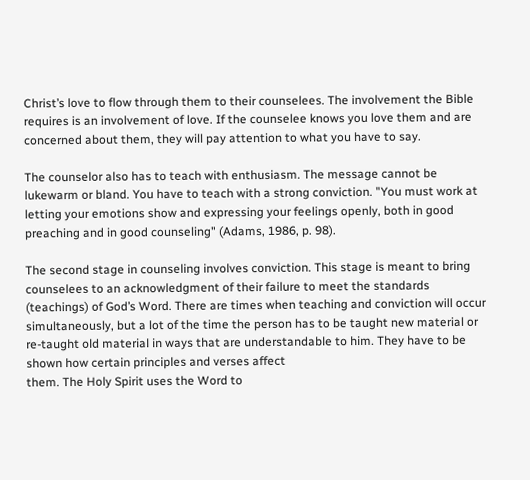Christ’s love to flow through them to their counselees. The involvement the Bible requires is an involvement of love. If the counselee knows you love them and are concerned about them, they will pay attention to what you have to say.

The counselor also has to teach with enthusiasm. The message cannot be lukewarm or bland. You have to teach with a strong conviction. "You must work at letting your emotions show and expressing your feelings openly, both in good preaching and in good counseling" (Adams, 1986, p. 98).

The second stage in counseling involves conviction. This stage is meant to bring counselees to an acknowledgment of their failure to meet the standards (teachings) of God’s Word. There are times when teaching and conviction will occur simultaneously, but a lot of the time the person has to be taught new material or re-taught old material in ways that are understandable to him. They have to be shown how certain principles and verses affect
them. The Holy Spirit uses the Word to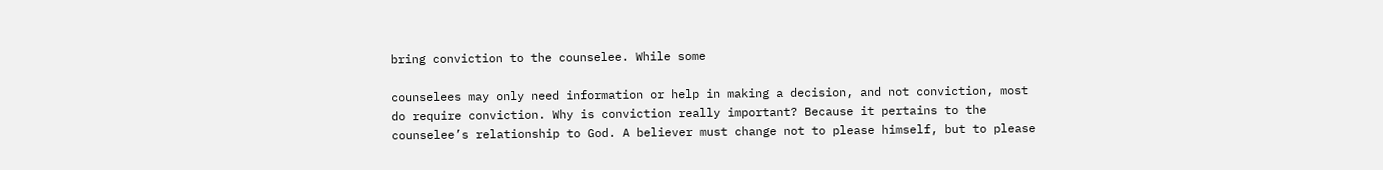bring conviction to the counselee. While some

counselees may only need information or help in making a decision, and not conviction, most do require conviction. Why is conviction really important? Because it pertains to the counselee’s relationship to God. A believer must change not to please himself, but to please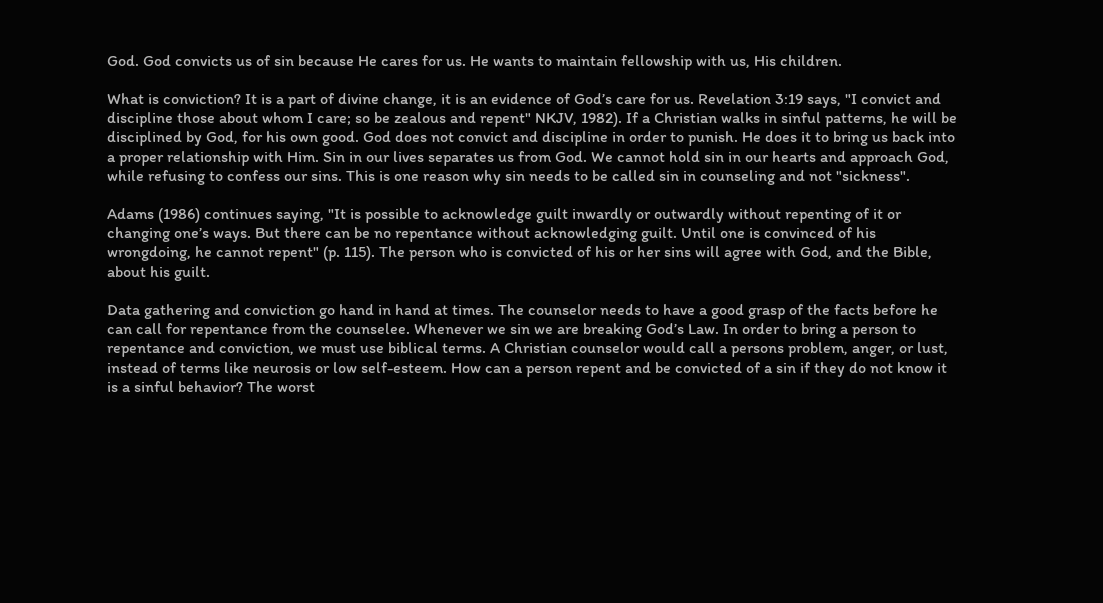God. God convicts us of sin because He cares for us. He wants to maintain fellowship with us, His children.

What is conviction? It is a part of divine change, it is an evidence of God’s care for us. Revelation 3:19 says, "I convict and discipline those about whom I care; so be zealous and repent" NKJV, 1982). If a Christian walks in sinful patterns, he will be disciplined by God, for his own good. God does not convict and discipline in order to punish. He does it to bring us back into a proper relationship with Him. Sin in our lives separates us from God. We cannot hold sin in our hearts and approach God, while refusing to confess our sins. This is one reason why sin needs to be called sin in counseling and not "sickness".

Adams (1986) continues saying, "It is possible to acknowledge guilt inwardly or outwardly without repenting of it or changing one’s ways. But there can be no repentance without acknowledging guilt. Until one is convinced of his wrongdoing, he cannot repent" (p. 115). The person who is convicted of his or her sins will agree with God, and the Bible, about his guilt.

Data gathering and conviction go hand in hand at times. The counselor needs to have a good grasp of the facts before he can call for repentance from the counselee. Whenever we sin we are breaking God’s Law. In order to bring a person to repentance and conviction, we must use biblical terms. A Christian counselor would call a persons problem, anger, or lust, instead of terms like neurosis or low self-esteem. How can a person repent and be convicted of a sin if they do not know it is a sinful behavior? The worst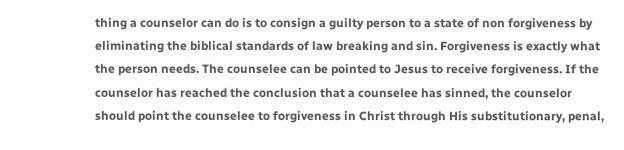thing a counselor can do is to consign a guilty person to a state of non forgiveness by eliminating the biblical standards of law breaking and sin. Forgiveness is exactly what the person needs. The counselee can be pointed to Jesus to receive forgiveness. If the counselor has reached the conclusion that a counselee has sinned, the counselor should point the counselee to forgiveness in Christ through His substitutionary, penal,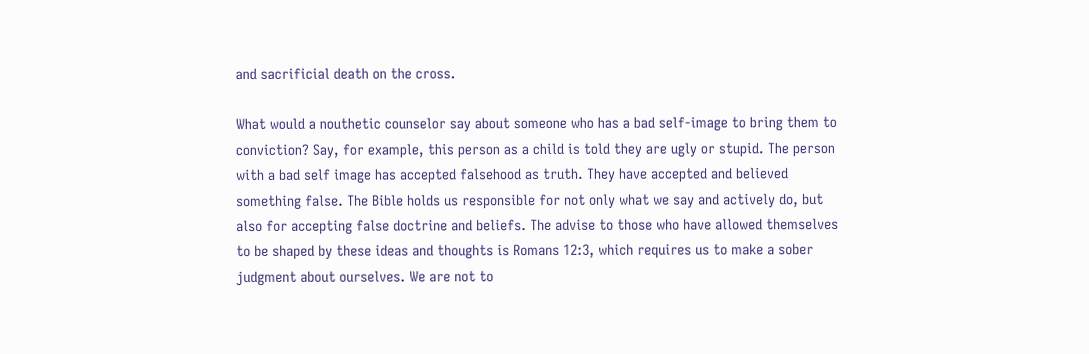and sacrificial death on the cross.

What would a nouthetic counselor say about someone who has a bad self-image to bring them to conviction? Say, for example, this person as a child is told they are ugly or stupid. The person with a bad self image has accepted falsehood as truth. They have accepted and believed something false. The Bible holds us responsible for not only what we say and actively do, but also for accepting false doctrine and beliefs. The advise to those who have allowed themselves to be shaped by these ideas and thoughts is Romans 12:3, which requires us to make a sober judgment about ourselves. We are not to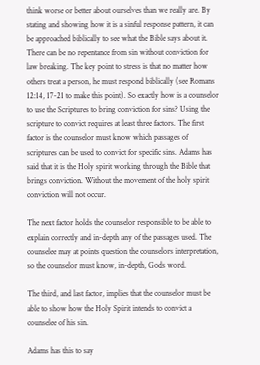think worse or better about ourselves than we really are. By stating and showing how it is a sinful response pattern, it can be approached biblically to see what the Bible says about it. There can be no repentance from sin without conviction for law breaking. The key point to stress is that no matter how others treat a person, he must respond biblically (see Romans 12:14, 17-21 to make this point). So exactly how is a counselor to use the Scriptures to bring conviction for sins? Using the scripture to convict requires at least three factors. The first factor is the counselor must know which passages of scriptures can be used to convict for specific sins. Adams has said that it is the Holy spirit working through the Bible that brings conviction. Without the movement of the holy spirit conviction will not occur.

The next factor holds the counselor responsible to be able to explain correctly and in-depth any of the passages used. The counselee may at points question the counselors interpretation, so the counselor must know, in-depth, Gods word.

The third, and last factor, implies that the counselor must be able to show how the Holy Spirit intends to convict a counselee of his sin.

Adams has this to say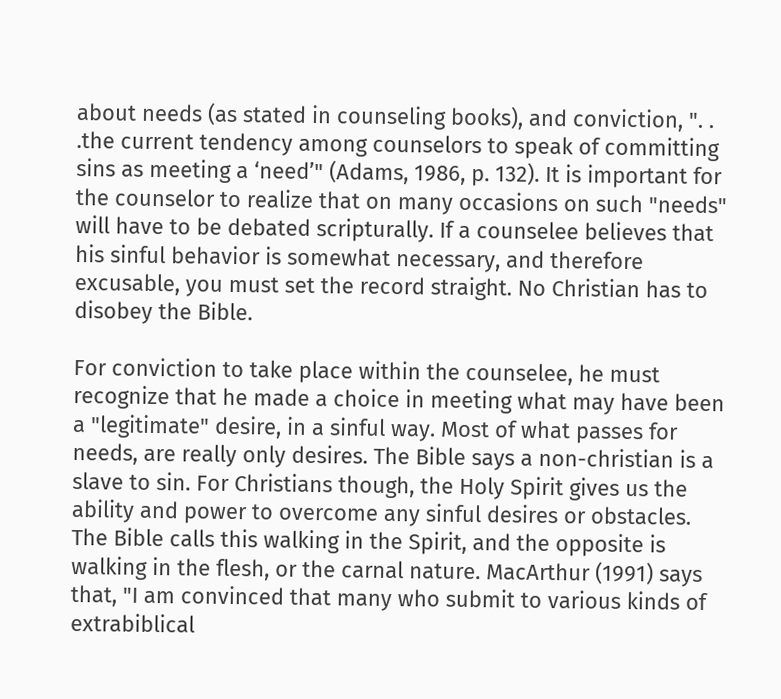about needs (as stated in counseling books), and conviction, ". . .the current tendency among counselors to speak of committing sins as meeting a ‘need’" (Adams, 1986, p. 132). It is important for the counselor to realize that on many occasions on such "needs" will have to be debated scripturally. If a counselee believes that his sinful behavior is somewhat necessary, and therefore excusable, you must set the record straight. No Christian has to disobey the Bible.

For conviction to take place within the counselee, he must recognize that he made a choice in meeting what may have been a "legitimate" desire, in a sinful way. Most of what passes for needs, are really only desires. The Bible says a non-christian is a slave to sin. For Christians though, the Holy Spirit gives us the ability and power to overcome any sinful desires or obstacles. The Bible calls this walking in the Spirit, and the opposite is walking in the flesh, or the carnal nature. MacArthur (1991) says that, "I am convinced that many who submit to various kinds of extrabiblical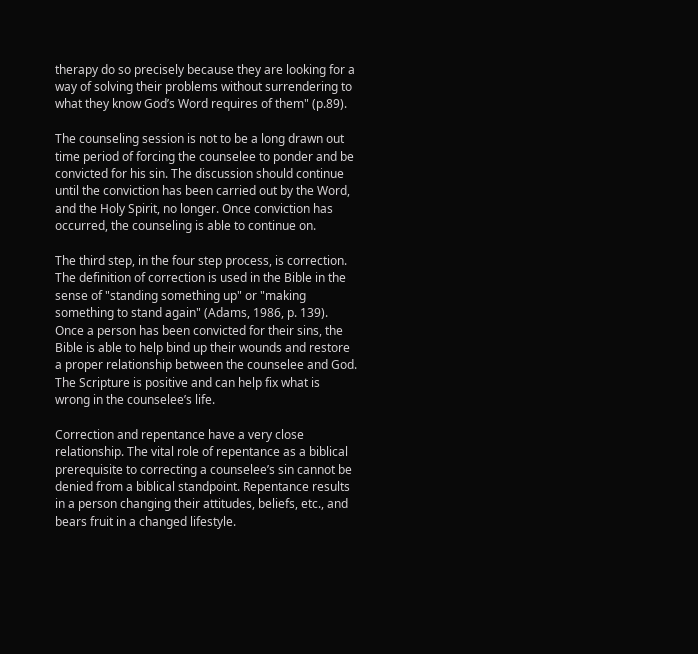therapy do so precisely because they are looking for a way of solving their problems without surrendering to what they know God’s Word requires of them" (p.89).

The counseling session is not to be a long drawn out time period of forcing the counselee to ponder and be convicted for his sin. The discussion should continue until the conviction has been carried out by the Word, and the Holy Spirit, no longer. Once conviction has occurred, the counseling is able to continue on.

The third step, in the four step process, is correction. The definition of correction is used in the Bible in the sense of "standing something up" or "making something to stand again" (Adams, 1986, p. 139). Once a person has been convicted for their sins, the Bible is able to help bind up their wounds and restore a proper relationship between the counselee and God. The Scripture is positive and can help fix what is wrong in the counselee’s life.

Correction and repentance have a very close relationship. The vital role of repentance as a biblical prerequisite to correcting a counselee’s sin cannot be denied from a biblical standpoint. Repentance results in a person changing their attitudes, beliefs, etc., and bears fruit in a changed lifestyle.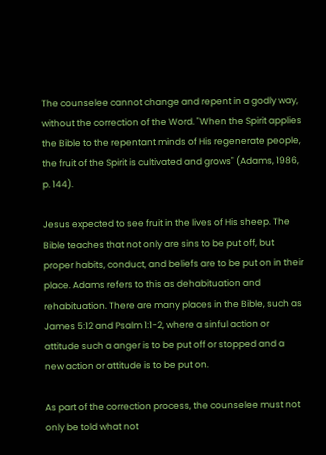The counselee cannot change and repent in a godly way, without the correction of the Word. "When the Spirit applies the Bible to the repentant minds of His regenerate people, the fruit of the Spirit is cultivated and grows" (Adams, 1986, p. 144).

Jesus expected to see fruit in the lives of His sheep. The Bible teaches that not only are sins to be put off, but proper habits, conduct, and beliefs are to be put on in their place. Adams refers to this as dehabituation and rehabituation. There are many places in the Bible, such as James 5:12 and Psalm 1:1-2, where a sinful action or attitude such a anger is to be put off or stopped and a new action or attitude is to be put on.

As part of the correction process, the counselee must not only be told what not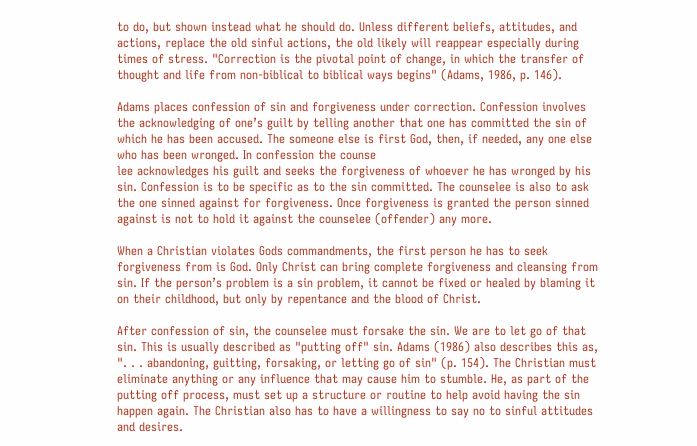to do, but shown instead what he should do. Unless different beliefs, attitudes, and actions, replace the old sinful actions, the old likely will reappear especially during times of stress. "Correction is the pivotal point of change, in which the transfer of thought and life from non-biblical to biblical ways begins" (Adams, 1986, p. 146).

Adams places confession of sin and forgiveness under correction. Confession involves the acknowledging of one’s guilt by telling another that one has committed the sin of which he has been accused. The someone else is first God, then, if needed, any one else who has been wronged. In confession the counse
lee acknowledges his guilt and seeks the forgiveness of whoever he has wronged by his sin. Confession is to be specific as to the sin committed. The counselee is also to ask the one sinned against for forgiveness. Once forgiveness is granted the person sinned against is not to hold it against the counselee (offender) any more.

When a Christian violates Gods commandments, the first person he has to seek forgiveness from is God. Only Christ can bring complete forgiveness and cleansing from sin. If the person’s problem is a sin problem, it cannot be fixed or healed by blaming it on their childhood, but only by repentance and the blood of Christ.

After confession of sin, the counselee must forsake the sin. We are to let go of that sin. This is usually described as "putting off" sin. Adams (1986) also describes this as, ". . . abandoning, guitting, forsaking, or letting go of sin" (p. 154). The Christian must eliminate anything or any influence that may cause him to stumble. He, as part of the putting off process, must set up a structure or routine to help avoid having the sin happen again. The Christian also has to have a willingness to say no to sinful attitudes and desires.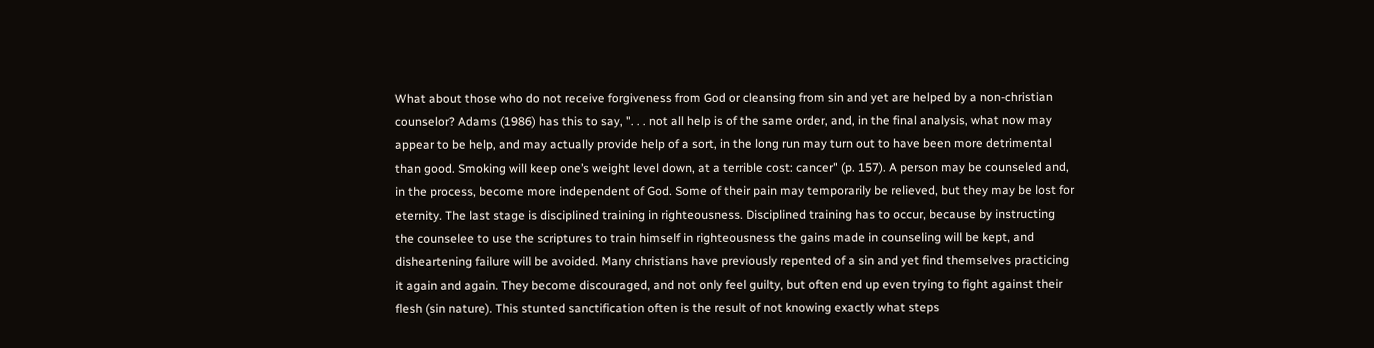What about those who do not receive forgiveness from God or cleansing from sin and yet are helped by a non-christian counselor? Adams (1986) has this to say, ". . . not all help is of the same order, and, in the final analysis, what now may appear to be help, and may actually provide help of a sort, in the long run may turn out to have been more detrimental than good. Smoking will keep one’s weight level down, at a terrible cost: cancer" (p. 157). A person may be counseled and, in the process, become more independent of God. Some of their pain may temporarily be relieved, but they may be lost for eternity. The last stage is disciplined training in righteousness. Disciplined training has to occur, because by instructing the counselee to use the scriptures to train himself in righteousness the gains made in counseling will be kept, and disheartening failure will be avoided. Many christians have previously repented of a sin and yet find themselves practicing it again and again. They become discouraged, and not only feel guilty, but often end up even trying to fight against their flesh (sin nature). This stunted sanctification often is the result of not knowing exactly what steps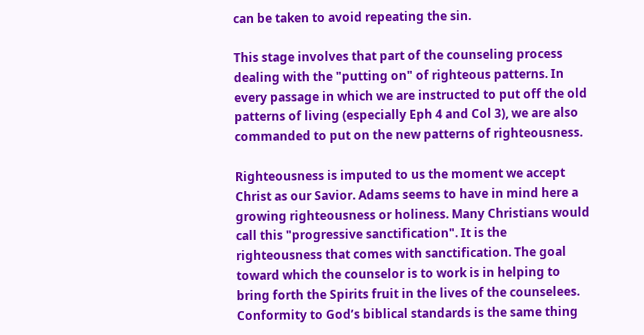can be taken to avoid repeating the sin.

This stage involves that part of the counseling process dealing with the "putting on" of righteous patterns. In every passage in which we are instructed to put off the old patterns of living (especially Eph 4 and Col 3), we are also commanded to put on the new patterns of righteousness.

Righteousness is imputed to us the moment we accept Christ as our Savior. Adams seems to have in mind here a growing righteousness or holiness. Many Christians would call this "progressive sanctification". It is the righteousness that comes with sanctification. The goal toward which the counselor is to work is in helping to bring forth the Spirits fruit in the lives of the counselees. Conformity to God’s biblical standards is the same thing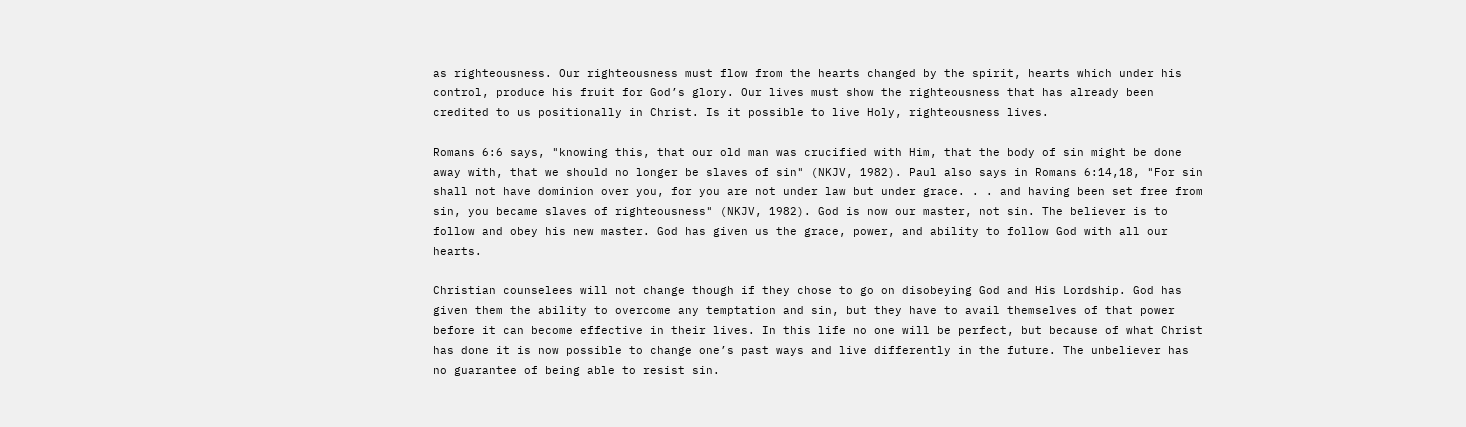as righteousness. Our righteousness must flow from the hearts changed by the spirit, hearts which under his control, produce his fruit for God’s glory. Our lives must show the righteousness that has already been credited to us positionally in Christ. Is it possible to live Holy, righteousness lives.

Romans 6:6 says, "knowing this, that our old man was crucified with Him, that the body of sin might be done away with, that we should no longer be slaves of sin" (NKJV, 1982). Paul also says in Romans 6:14,18, "For sin shall not have dominion over you, for you are not under law but under grace. . . and having been set free from sin, you became slaves of righteousness" (NKJV, 1982). God is now our master, not sin. The believer is to follow and obey his new master. God has given us the grace, power, and ability to follow God with all our hearts.

Christian counselees will not change though if they chose to go on disobeying God and His Lordship. God has given them the ability to overcome any temptation and sin, but they have to avail themselves of that power before it can become effective in their lives. In this life no one will be perfect, but because of what Christ has done it is now possible to change one’s past ways and live differently in the future. The unbeliever has no guarantee of being able to resist sin.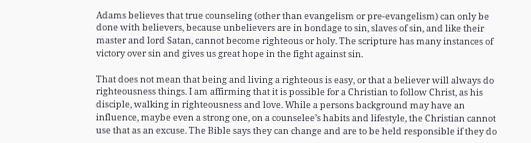Adams believes that true counseling (other than evangelism or pre-evangelism) can only be done with believers, because unbelievers are in bondage to sin, slaves of sin, and like their master and lord Satan, cannot become righteous or holy. The scripture has many instances of victory over sin and gives us great hope in the fight against sin.

That does not mean that being and living a righteous is easy, or that a believer will always do righteousness things. I am affirming that it is possible for a Christian to follow Christ, as his disciple, walking in righteousness and love. While a persons background may have an influence, maybe even a strong one, on a counselee’s habits and lifestyle, the Christian cannot use that as an excuse. The Bible says they can change and are to be held responsible if they do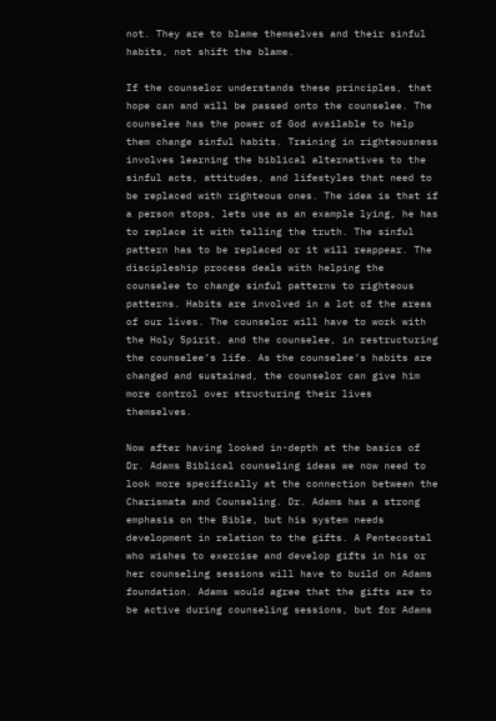not. They are to blame themselves and their sinful habits, not shift the blame.

If the counselor understands these principles, that hope can and will be passed onto the counselee. The counselee has the power of God available to help them change sinful habits. Training in righteousness involves learning the biblical alternatives to the sinful acts, attitudes, and lifestyles that need to be replaced with righteous ones. The idea is that if a person stops, lets use as an example lying, he has to replace it with telling the truth. The sinful pattern has to be replaced or it will reappear. The discipleship process deals with helping the counselee to change sinful patterns to righteous patterns. Habits are involved in a lot of the areas of our lives. The counselor will have to work with the Holy Spirit, and the counselee, in restructuring the counselee’s life. As the counselee’s habits are changed and sustained, the counselor can give him more control over structuring their lives themselves.

Now after having looked in-depth at the basics of Dr. Adams Biblical counseling ideas we now need to look more specifically at the connection between the Charismata and Counseling. Dr. Adams has a strong emphasis on the Bible, but his system needs development in relation to the gifts. A Pentecostal who wishes to exercise and develop gifts in his or her counseling sessions will have to build on Adams foundation. Adams would agree that the gifts are to be active during counseling sessions, but for Adams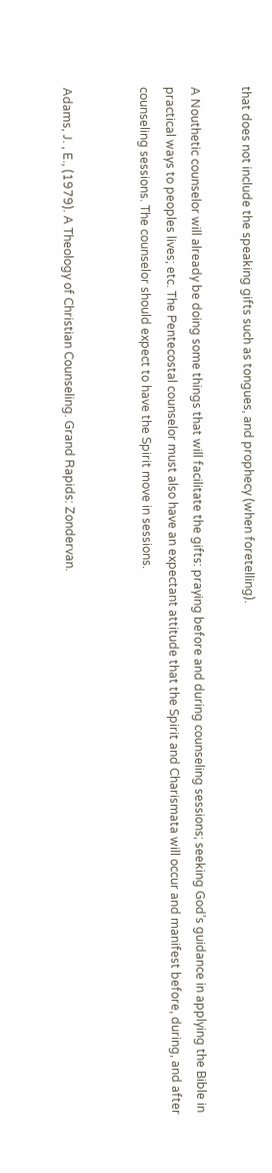that does not include the speaking gifts such as tongues, and prophecy (when foretelling).

A Nouthetic counselor will already be doing some things that will facilitate the gifts: praying before and during counseling sessions; seeking God’s guidance in applying the Bible in practical ways to peoples lives; etc. The Pentecostal counselor must also have an expectant attitude that the Spirit and Charismata will occur and manifest before, during, and after counseling sessions. The counselor should expect to have the Spirit move in sessions.


Adams, J. , E., (1979). A Theology of Christian Counseling. Grand Rapids: Zondervan.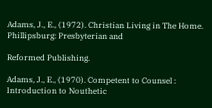Adams, J., E., (1972). Christian Living in The Home. Phillipsburg: Presbyterian and

Reformed Publishing.

Adams, J., E., (1970). Competent to Counsel : Introduction to Nouthetic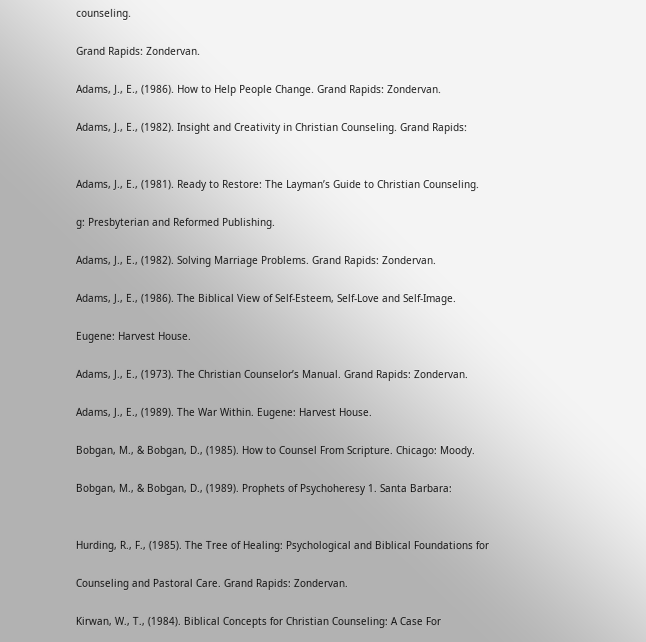counseling.

Grand Rapids: Zondervan.

Adams, J., E., (1986). How to Help People Change. Grand Rapids: Zondervan.

Adams, J., E., (1982). Insight and Creativity in Christian Counseling. Grand Rapids:


Adams, J., E., (1981). Ready to Restore: The Layman’s Guide to Christian Counseling.

g: Presbyterian and Reformed Publishing.

Adams, J., E., (1982). Solving Marriage Problems. Grand Rapids: Zondervan.

Adams, J., E., (1986). The Biblical View of Self-Esteem, Self-Love and Self-Image.

Eugene: Harvest House.

Adams, J., E., (1973). The Christian Counselor’s Manual. Grand Rapids: Zondervan.

Adams, J., E., (1989). The War Within. Eugene: Harvest House.

Bobgan, M., & Bobgan, D., (1985). How to Counsel From Scripture. Chicago: Moody.

Bobgan, M., & Bobgan, D., (1989). Prophets of Psychoheresy 1. Santa Barbara:


Hurding, R., F., (1985). The Tree of Healing: Psychological and Biblical Foundations for

Counseling and Pastoral Care. Grand Rapids: Zondervan.

Kirwan, W., T., (1984). Biblical Concepts for Christian Counseling: A Case For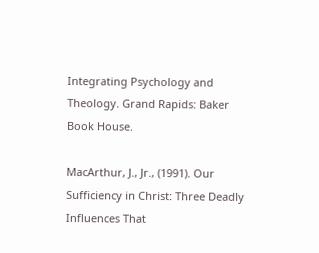Integrating Psychology and Theology. Grand Rapids: Baker Book House.

MacArthur, J., Jr., (1991). Our Sufficiency in Christ: Three Deadly Influences That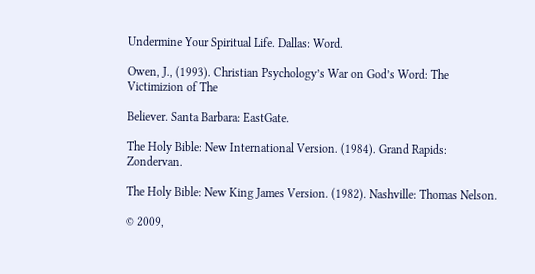Undermine Your Spiritual Life. Dallas: Word.

Owen, J., (1993). Christian Psychology’s War on God’s Word: The Victimizion of The

Believer. Santa Barbara: EastGate.

The Holy Bible: New International Version. (1984). Grand Rapids: Zondervan.

The Holy Bible: New King James Version. (1982). Nashville: Thomas Nelson.

© 2009,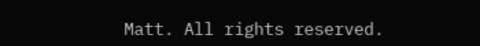Matt. All rights reserved.